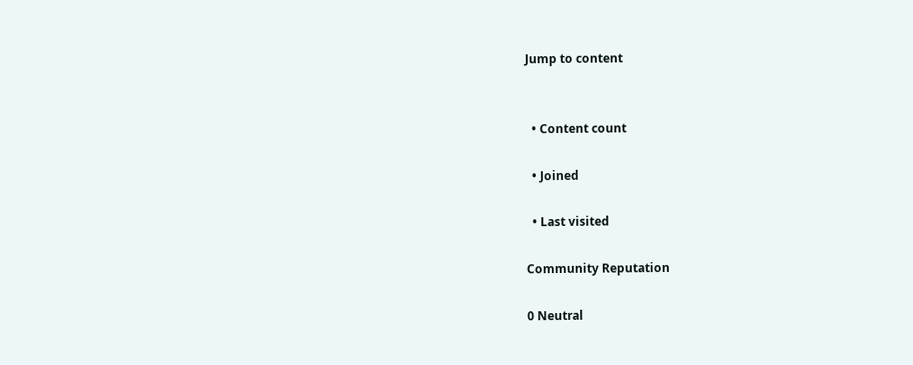Jump to content


  • Content count

  • Joined

  • Last visited

Community Reputation

0 Neutral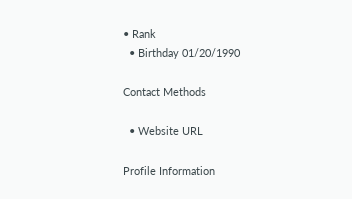• Rank
  • Birthday 01/20/1990

Contact Methods

  • Website URL

Profile Information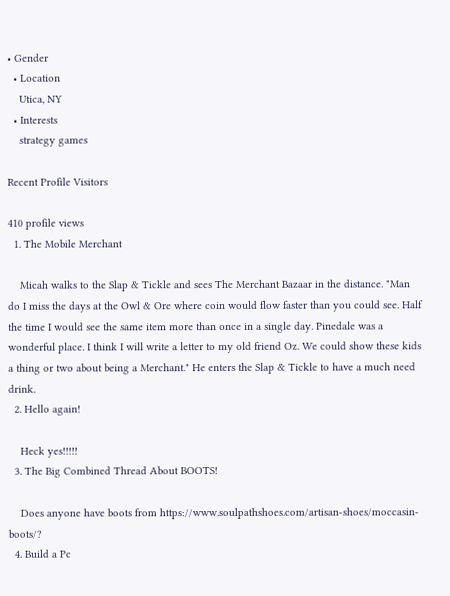• Gender
  • Location
    Utica, NY
  • Interests
    strategy games

Recent Profile Visitors

410 profile views
  1. The Mobile Merchant

    Micah walks to the Slap & Tickle and sees The Merchant Bazaar in the distance. "Man do I miss the days at the Owl & Ore where coin would flow faster than you could see. Half the time I would see the same item more than once in a single day. Pinedale was a wonderful place. I think I will write a letter to my old friend Oz. We could show these kids a thing or two about being a Merchant." He enters the Slap & Tickle to have a much need drink.
  2. Hello again!

    Heck yes!!!!!
  3. The Big Combined Thread About BOOTS!

    Does anyone have boots from https://www.soulpathshoes.com/artisan-shoes/moccasin-boots/?
  4. Build a Pc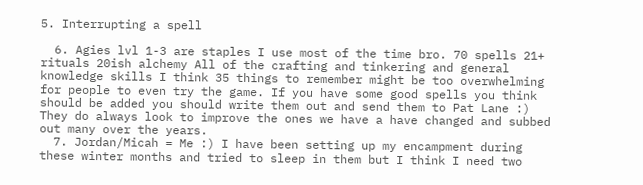5. Interrupting a spell

  6. Agies lvl 1-3 are staples I use most of the time bro. 70 spells 21+ rituals 20ish alchemy All of the crafting and tinkering and general knowledge skills I think 35 things to remember might be too overwhelming for people to even try the game. If you have some good spells you think should be added you should write them out and send them to Pat Lane :) They do always look to improve the ones we have a have changed and subbed out many over the years.
  7. Jordan/Micah = Me :) I have been setting up my encampment during these winter months and tried to sleep in them but I think I need two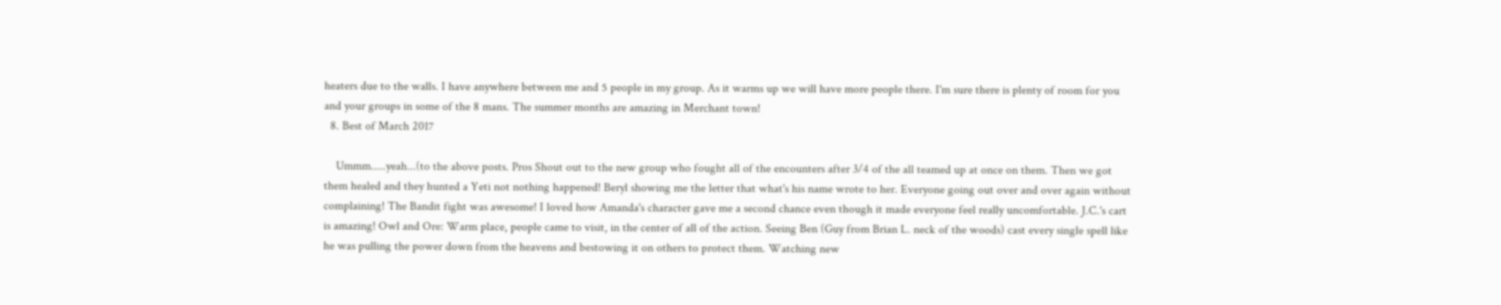heaters due to the walls. I have anywhere between me and 5 people in my group. As it warms up we will have more people there. I'm sure there is plenty of room for you and your groups in some of the 8 mans. The summer months are amazing in Merchant town!
  8. Best of March 2017

    Ummm.....yeah...(to the above posts. Pros Shout out to the new group who fought all of the encounters after 3/4 of the all teamed up at once on them. Then we got them healed and they hunted a Yeti not nothing happened! Beryl showing me the letter that what's his name wrote to her. Everyone going out over and over again without complaining! The Bandit fight was awesome! I loved how Amanda's character gave me a second chance even though it made everyone feel really uncomfortable. J.C.'s cart is amazing! Owl and Ore: Warm place, people came to visit, in the center of all of the action. Seeing Ben (Guy from Brian L. neck of the woods) cast every single spell like he was pulling the power down from the heavens and bestowing it on others to protect them. Watching new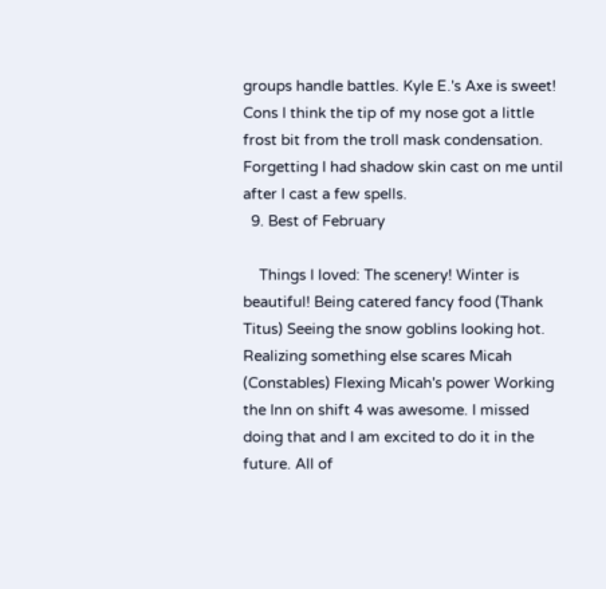groups handle battles. Kyle E.'s Axe is sweet! Cons I think the tip of my nose got a little frost bit from the troll mask condensation. Forgetting I had shadow skin cast on me until after I cast a few spells.
  9. Best of February

    Things I loved: The scenery! Winter is beautiful! Being catered fancy food (Thank Titus) Seeing the snow goblins looking hot. Realizing something else scares Micah (Constables) Flexing Micah's power Working the Inn on shift 4 was awesome. I missed doing that and I am excited to do it in the future. All of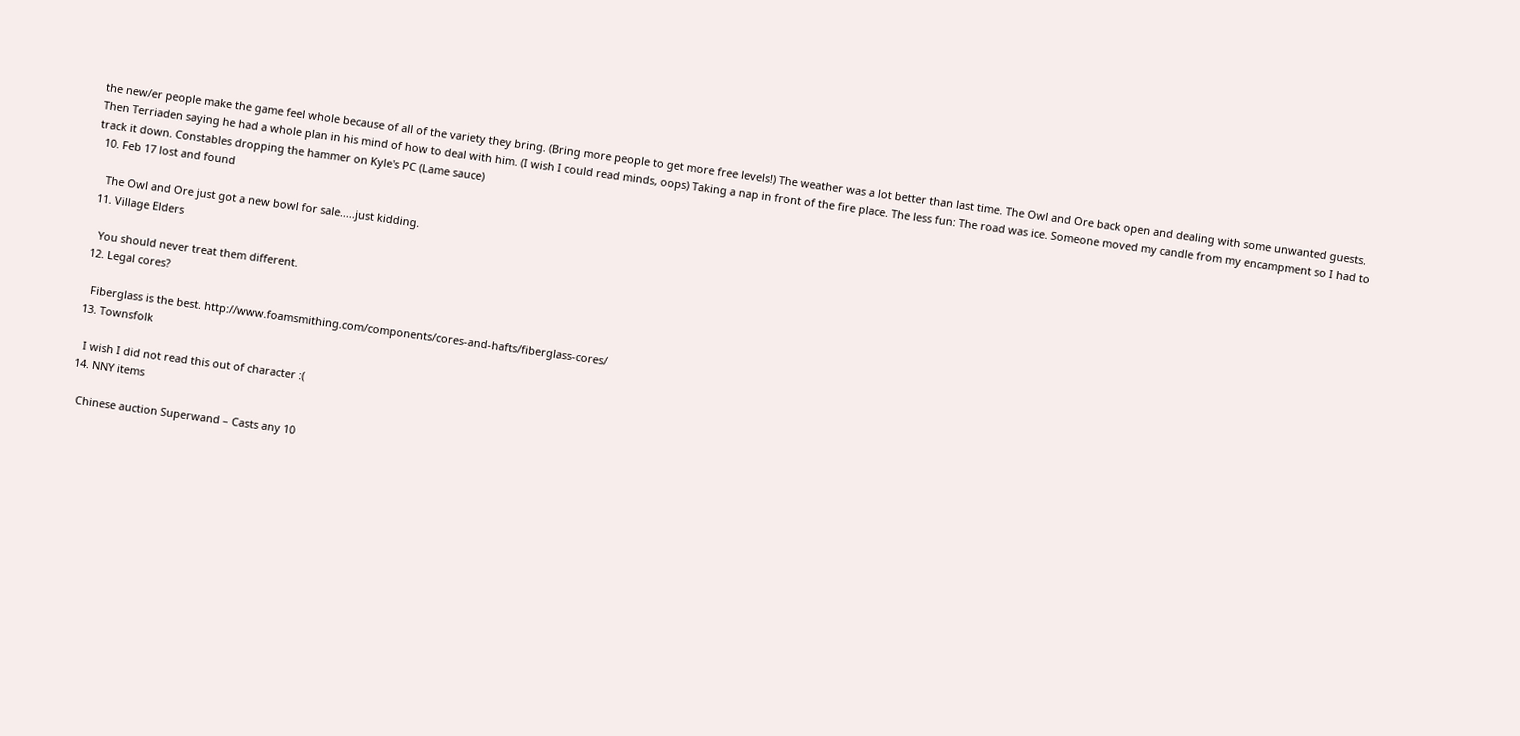the new/er people make the game feel whole because of all of the variety they bring. (Bring more people to get more free levels!) The weather was a lot better than last time. The Owl and Ore back open and dealing with some unwanted guests. Then Terriaden saying he had a whole plan in his mind of how to deal with him. (I wish I could read minds, oops) Taking a nap in front of the fire place. The less fun: The road was ice. Someone moved my candle from my encampment so I had to track it down. Constables dropping the hammer on Kyle's PC (Lame sauce)
  10. Feb 17 lost and found

    The Owl and Ore just got a new bowl for sale.....just kidding.
  11. Village Elders

    You should never treat them different.
  12. Legal cores?

    Fiberglass is the best. http://www.foamsmithing.com/components/cores-and-hafts/fiberglass-cores/
  13. Townsfolk

    I wish I did not read this out of character :(
  14. NNY items

    Chinese auction Superwand – Casts any 10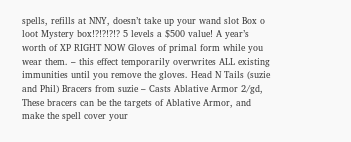spells, refills at NNY, doesn’t take up your wand slot Box o loot Mystery box!?!?!?!? 5 levels a $500 value! A year’s worth of XP RIGHT NOW Gloves of primal form while you wear them. – this effect temporarily overwrites ALL existing immunities until you remove the gloves. Head N Tails (suzie and Phil) Bracers from suzie – Casts Ablative Armor 2/gd, These bracers can be the targets of Ablative Armor, and make the spell cover your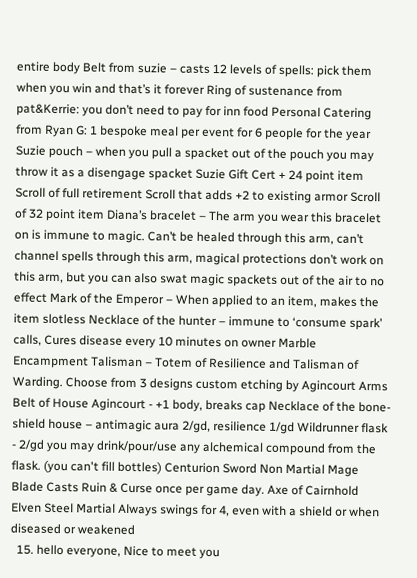entire body Belt from suzie – casts 12 levels of spells: pick them when you win and that’s it forever Ring of sustenance from pat&Kerrie: you don’t need to pay for inn food Personal Catering from Ryan G: 1 bespoke meal per event for 6 people for the year Suzie pouch – when you pull a spacket out of the pouch you may throw it as a disengage spacket Suzie Gift Cert + 24 point item Scroll of full retirement Scroll that adds +2 to existing armor Scroll of 32 point item Diana’s bracelet – The arm you wear this bracelet on is immune to magic. Can’t be healed through this arm, can’t channel spells through this arm, magical protections don’t work on this arm, but you can also swat magic spackets out of the air to no effect Mark of the Emperor – When applied to an item, makes the item slotless Necklace of the hunter – immune to ‘consume spark’ calls, Cures disease every 10 minutes on owner Marble Encampment Talisman – Totem of Resilience and Talisman of Warding. Choose from 3 designs custom etching by Agincourt Arms Belt of House Agincourt - +1 body, breaks cap Necklace of the bone-shield house – antimagic aura 2/gd, resilience 1/gd Wildrunner flask - 2/gd you may drink/pour/use any alchemical compound from the flask. (you can't fill bottles) Centurion Sword Non Martial Mage Blade Casts Ruin & Curse once per game day. Axe of Cairnhold Elven Steel Martial Always swings for 4, even with a shield or when diseased or weakened
  15. hello everyone, Nice to meet you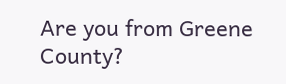Are you from Greene County?